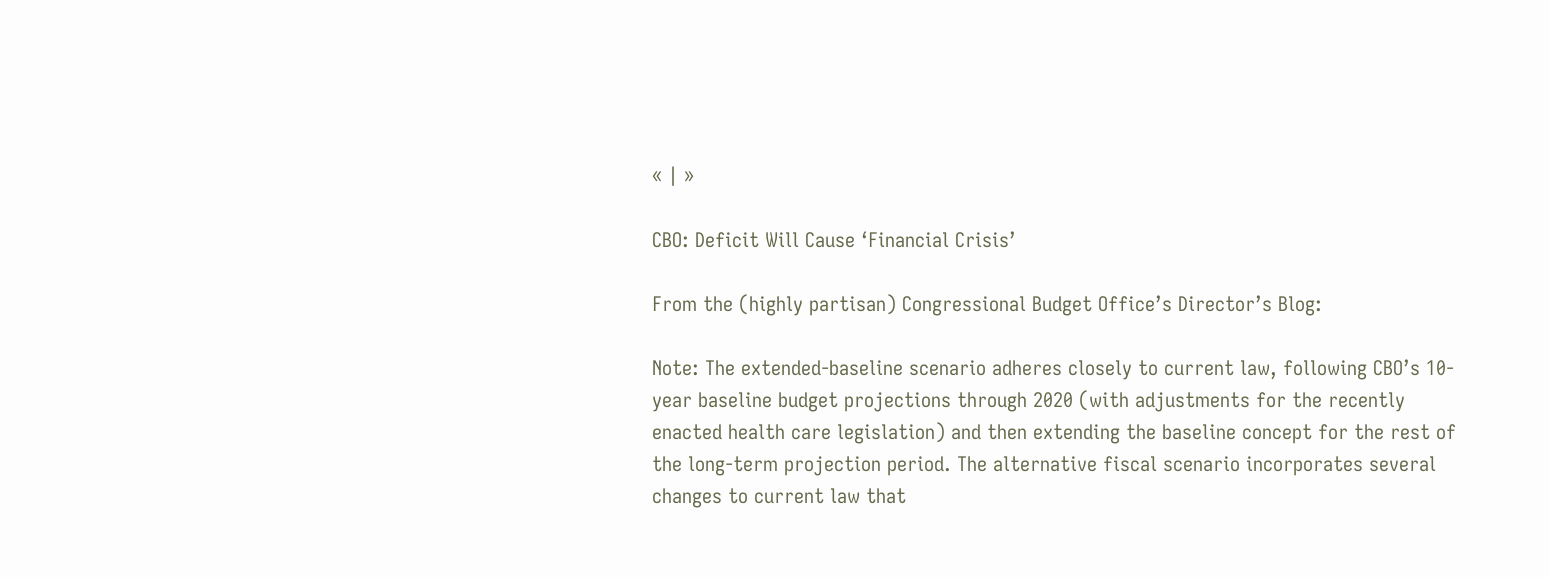« | »

CBO: Deficit Will Cause ‘Financial Crisis’

From the (highly partisan) Congressional Budget Office’s Director’s Blog:

Note: The extended-baseline scenario adheres closely to current law, following CBO’s 10-year baseline budget projections through 2020 (with adjustments for the recently enacted health care legislation) and then extending the baseline concept for the rest of the long-term projection period. The alternative fiscal scenario incorporates several changes to current law that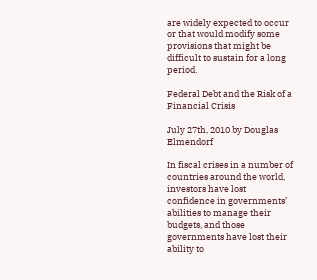are widely expected to occur or that would modify some provisions that might be difficult to sustain for a long period.

Federal Debt and the Risk of a Financial Crisis

July 27th, 2010 by Douglas Elmendorf

In fiscal crises in a number of countries around the world, investors have lost confidence in governments’ abilities to manage their budgets, and those governments have lost their ability to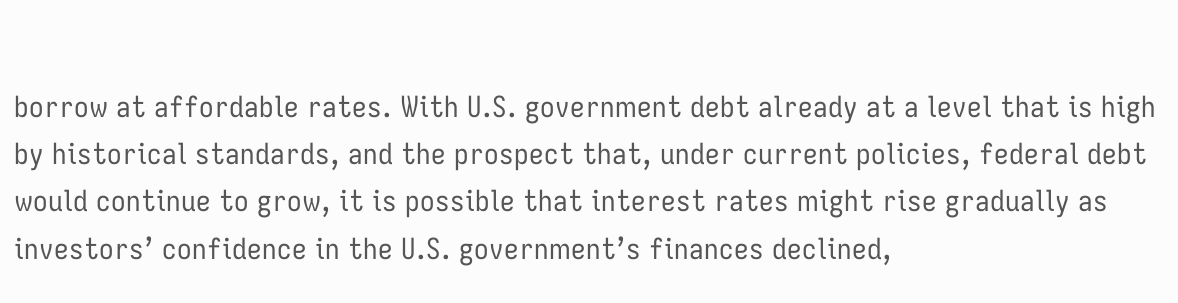borrow at affordable rates. With U.S. government debt already at a level that is high by historical standards, and the prospect that, under current policies, federal debt would continue to grow, it is possible that interest rates might rise gradually as investors’ confidence in the U.S. government’s finances declined,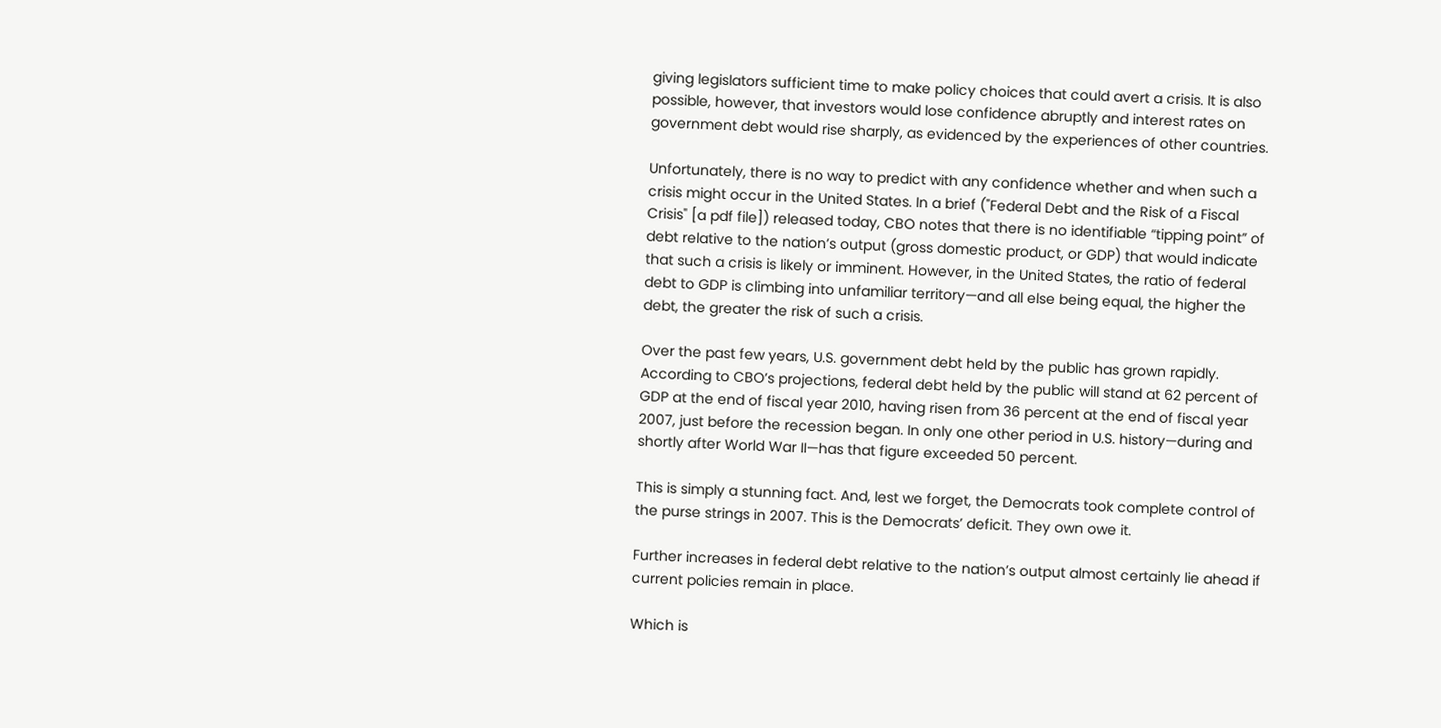giving legislators sufficient time to make policy choices that could avert a crisis. It is also possible, however, that investors would lose confidence abruptly and interest rates on government debt would rise sharply, as evidenced by the experiences of other countries.

Unfortunately, there is no way to predict with any confidence whether and when such a crisis might occur in the United States. In a brief ("Federal Debt and the Risk of a Fiscal Crisis" [a pdf file]) released today, CBO notes that there is no identifiable “tipping point” of debt relative to the nation’s output (gross domestic product, or GDP) that would indicate that such a crisis is likely or imminent. However, in the United States, the ratio of federal debt to GDP is climbing into unfamiliar territory—and all else being equal, the higher the debt, the greater the risk of such a crisis.

Over the past few years, U.S. government debt held by the public has grown rapidly. According to CBO’s projections, federal debt held by the public will stand at 62 percent of GDP at the end of fiscal year 2010, having risen from 36 percent at the end of fiscal year 2007, just before the recession began. In only one other period in U.S. history—during and shortly after World War II—has that figure exceeded 50 percent.

This is simply a stunning fact. And, lest we forget, the Democrats took complete control of the purse strings in 2007. This is the Democrats’ deficit. They own owe it.

Further increases in federal debt relative to the nation’s output almost certainly lie ahead if current policies remain in place.

Which is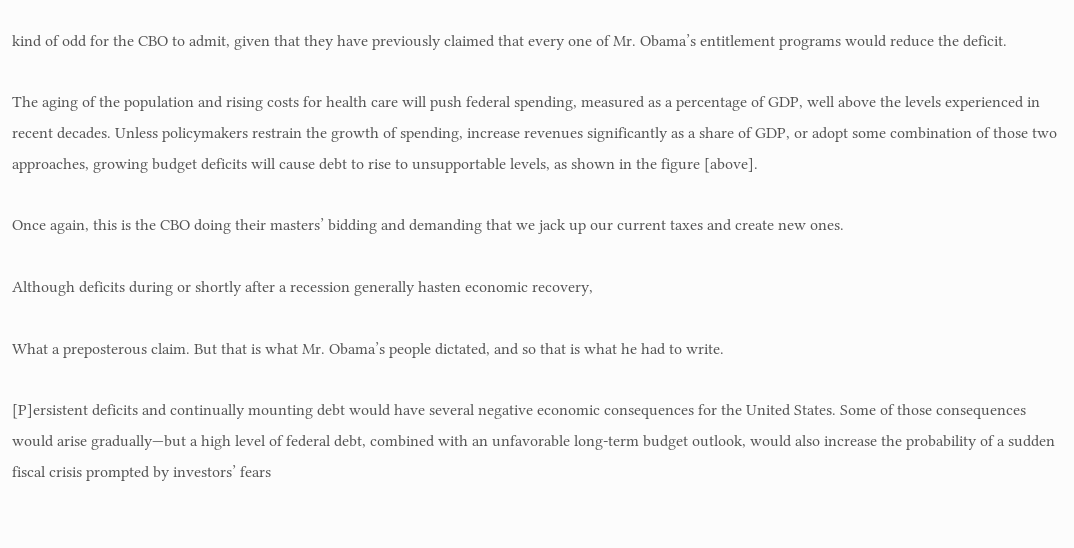kind of odd for the CBO to admit, given that they have previously claimed that every one of Mr. Obama’s entitlement programs would reduce the deficit.

The aging of the population and rising costs for health care will push federal spending, measured as a percentage of GDP, well above the levels experienced in recent decades. Unless policymakers restrain the growth of spending, increase revenues significantly as a share of GDP, or adopt some combination of those two approaches, growing budget deficits will cause debt to rise to unsupportable levels, as shown in the figure [above].

Once again, this is the CBO doing their masters’ bidding and demanding that we jack up our current taxes and create new ones.

Although deficits during or shortly after a recession generally hasten economic recovery,

What a preposterous claim. But that is what Mr. Obama’s people dictated, and so that is what he had to write.

[P]ersistent deficits and continually mounting debt would have several negative economic consequences for the United States. Some of those consequences would arise gradually—but a high level of federal debt, combined with an unfavorable long-term budget outlook, would also increase the probability of a sudden fiscal crisis prompted by investors’ fears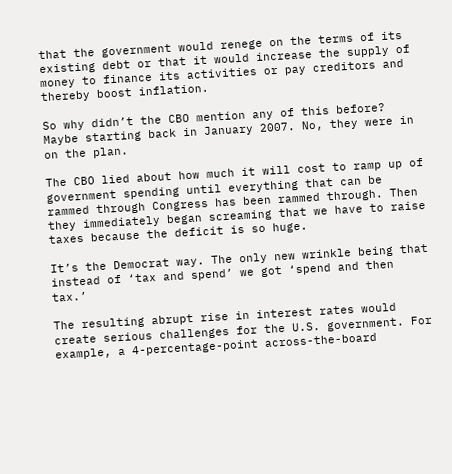that the government would renege on the terms of its existing debt or that it would increase the supply of money to finance its activities or pay creditors and thereby boost inflation.

So why didn’t the CBO mention any of this before? Maybe starting back in January 2007. No, they were in on the plan.

The CBO lied about how much it will cost to ramp up of government spending until everything that can be rammed through Congress has been rammed through. Then they immediately began screaming that we have to raise taxes because the deficit is so huge.

It’s the Democrat way. The only new wrinkle being that instead of ‘tax and spend’ we got ‘spend and then tax.’

The resulting abrupt rise in interest rates would create serious challenges for the U.S. government. For example, a 4-percentage-point across-the-board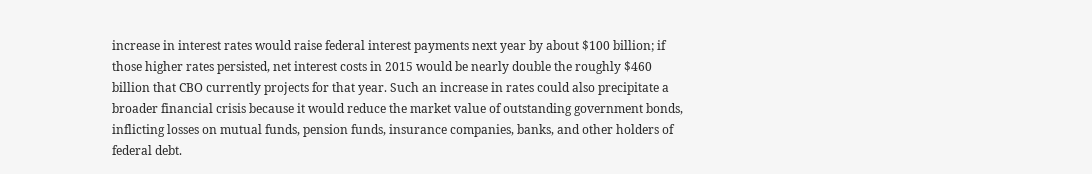increase in interest rates would raise federal interest payments next year by about $100 billion; if those higher rates persisted, net interest costs in 2015 would be nearly double the roughly $460 billion that CBO currently projects for that year. Such an increase in rates could also precipitate a broader financial crisis because it would reduce the market value of outstanding government bonds, inflicting losses on mutual funds, pension funds, insurance companies, banks, and other holders of federal debt.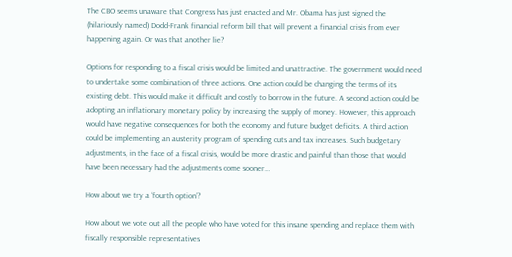The CBO seems unaware that Congress has just enacted and Mr. Obama has just signed the (hilariously named) Dodd-Frank financial reform bill that will prevent a financial crisis from ever happening again. Or was that another lie?

Options for responding to a fiscal crisis would be limited and unattractive. The government would need to undertake some combination of three actions. One action could be changing the terms of its existing debt. This would make it difficult and costly to borrow in the future. A second action could be adopting an inflationary monetary policy by increasing the supply of money. However, this approach would have negative consequences for both the economy and future budget deficits. A third action could be implementing an austerity program of spending cuts and tax increases. Such budgetary adjustments, in the face of a fiscal crisis, would be more drastic and painful than those that would have been necessary had the adjustments come sooner…

How about we try a ‘fourth option’?

How about we vote out all the people who have voted for this insane spending and replace them with fiscally responsible representatives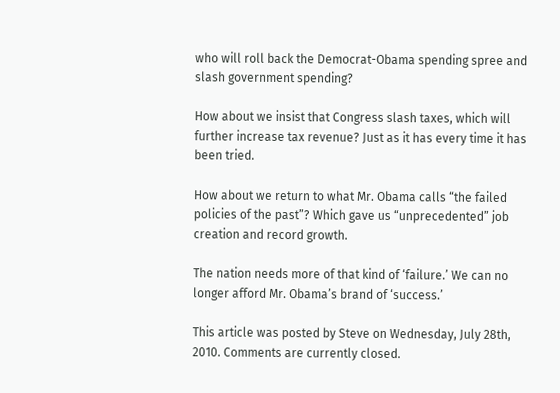who will roll back the Democrat-Obama spending spree and slash government spending?

How about we insist that Congress slash taxes, which will further increase tax revenue? Just as it has every time it has been tried.

How about we return to what Mr. Obama calls “the failed policies of the past”? Which gave us “unprecedented” job creation and record growth.

The nation needs more of that kind of ‘failure.’ We can no longer afford Mr. Obama’s brand of ‘success.’

This article was posted by Steve on Wednesday, July 28th, 2010. Comments are currently closed.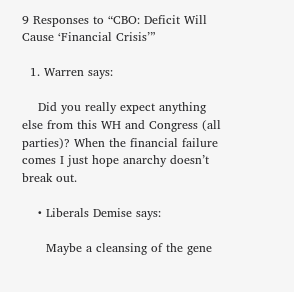9 Responses to “CBO: Deficit Will Cause ‘Financial Crisis’”

  1. Warren says:

    Did you really expect anything else from this WH and Congress (all parties)? When the financial failure comes I just hope anarchy doesn’t break out.

    • Liberals Demise says:

      Maybe a cleansing of the gene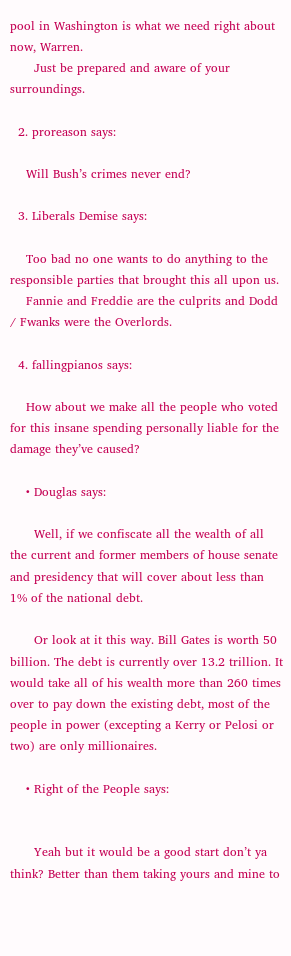pool in Washington is what we need right about now, Warren.
      Just be prepared and aware of your surroundings.

  2. proreason says:

    Will Bush’s crimes never end?

  3. Liberals Demise says:

    Too bad no one wants to do anything to the responsible parties that brought this all upon us.
    Fannie and Freddie are the culprits and Dodd / Fwanks were the Overlords.

  4. fallingpianos says:

    How about we make all the people who voted for this insane spending personally liable for the damage they’ve caused?

    • Douglas says:

      Well, if we confiscate all the wealth of all the current and former members of house senate and presidency that will cover about less than 1% of the national debt.

      Or look at it this way. Bill Gates is worth 50 billion. The debt is currently over 13.2 trillion. It would take all of his wealth more than 260 times over to pay down the existing debt, most of the people in power (excepting a Kerry or Pelosi or two) are only millionaires.

    • Right of the People says:


      Yeah but it would be a good start don’t ya think? Better than them taking yours and mine to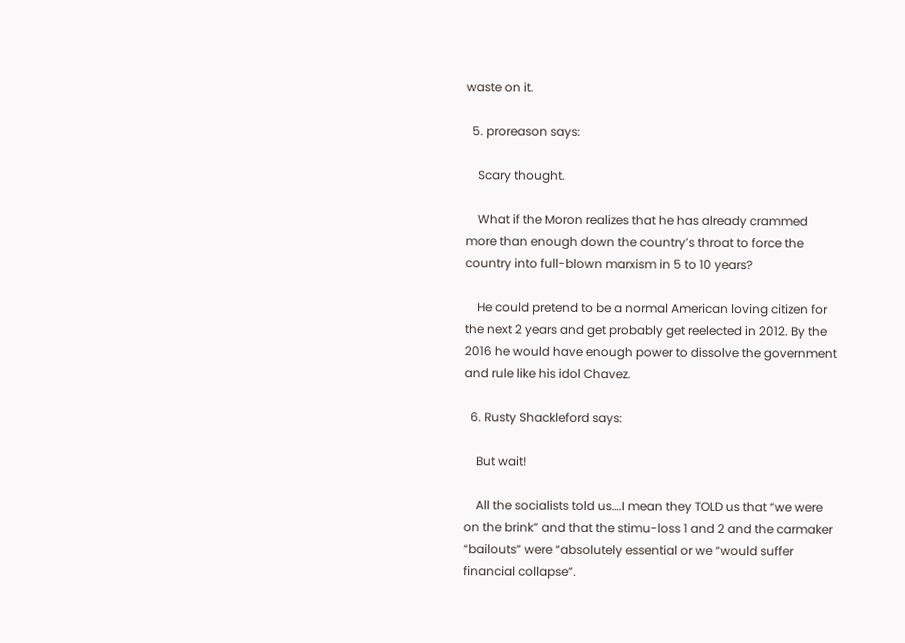waste on it.

  5. proreason says:

    Scary thought.

    What if the Moron realizes that he has already crammed more than enough down the country’s throat to force the country into full-blown marxism in 5 to 10 years?

    He could pretend to be a normal American loving citizen for the next 2 years and get probably get reelected in 2012. By the 2016 he would have enough power to dissolve the government and rule like his idol Chavez.

  6. Rusty Shackleford says:

    But wait!

    All the socialists told us….I mean they TOLD us that “we were on the brink” and that the stimu-loss 1 and 2 and the carmaker “bailouts” were “absolutely essential or we “would suffer financial collapse”.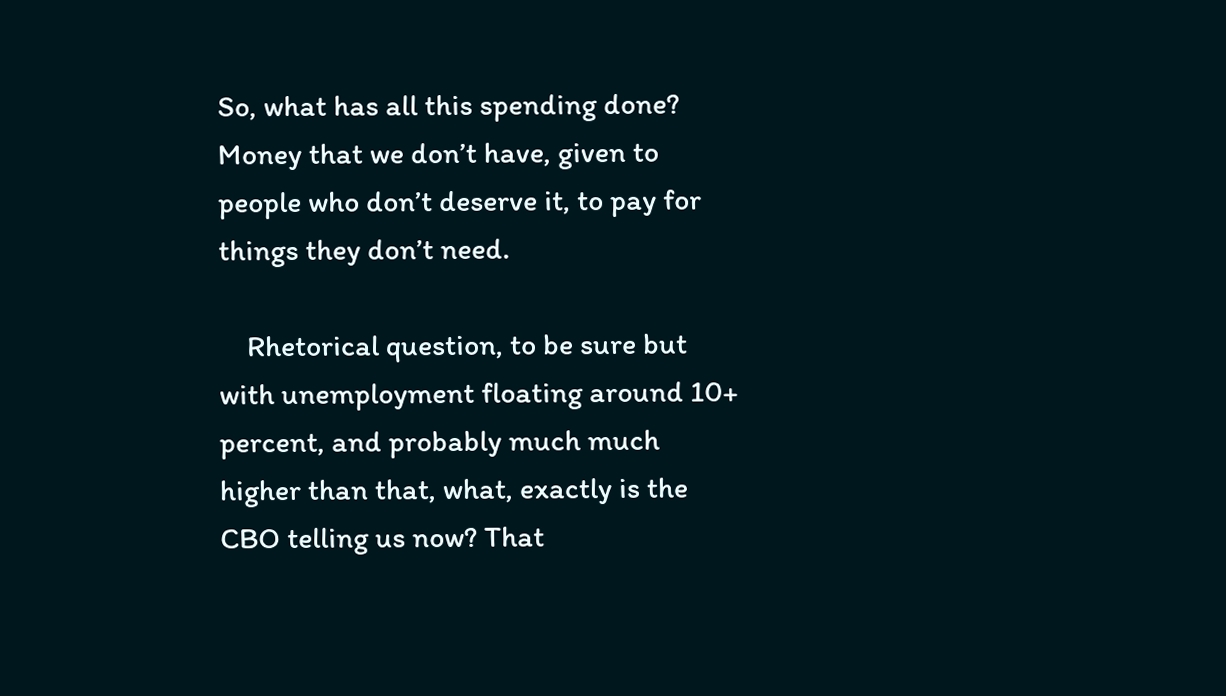So, what has all this spending done? Money that we don’t have, given to people who don’t deserve it, to pay for things they don’t need.

    Rhetorical question, to be sure but with unemployment floating around 10+ percent, and probably much much higher than that, what, exactly is the CBO telling us now? That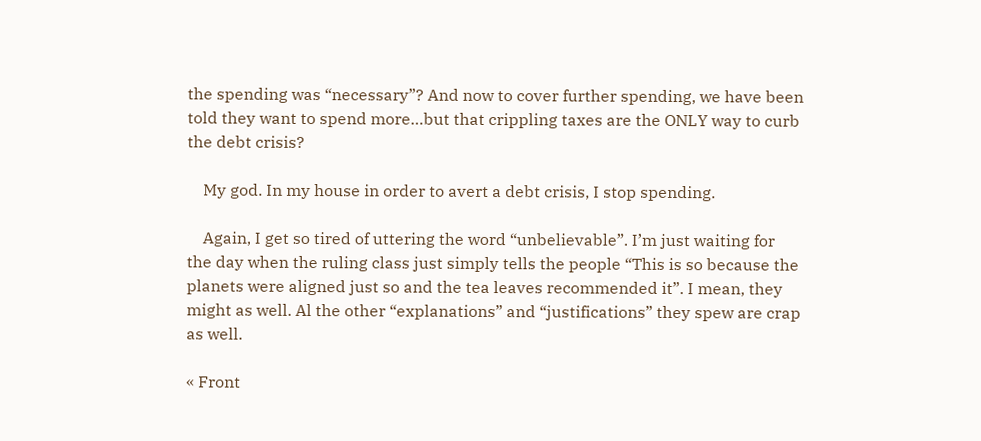the spending was “necessary”? And now to cover further spending, we have been told they want to spend more…but that crippling taxes are the ONLY way to curb the debt crisis?

    My god. In my house in order to avert a debt crisis, I stop spending.

    Again, I get so tired of uttering the word “unbelievable”. I’m just waiting for the day when the ruling class just simply tells the people “This is so because the planets were aligned just so and the tea leaves recommended it”. I mean, they might as well. Al the other “explanations” and “justifications” they spew are crap as well.

« Front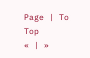Page | To Top
« | »